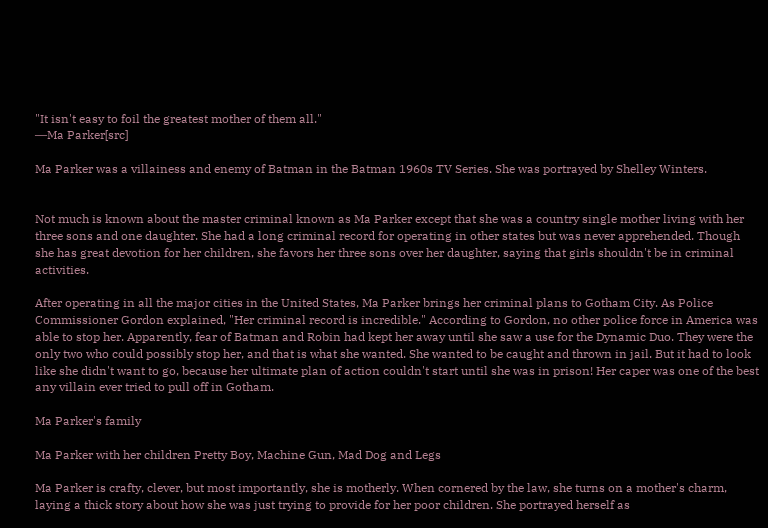"It isn't easy to foil the greatest mother of them all."
―Ma Parker[src]

Ma Parker was a villainess and enemy of Batman in the Batman 1960s TV Series. She was portrayed by Shelley Winters.


Not much is known about the master criminal known as Ma Parker except that she was a country single mother living with her three sons and one daughter. She had a long criminal record for operating in other states but was never apprehended. Though she has great devotion for her children, she favors her three sons over her daughter, saying that girls shouldn't be in criminal activities.

After operating in all the major cities in the United States, Ma Parker brings her criminal plans to Gotham City. As Police Commissioner Gordon explained, "Her criminal record is incredible." According to Gordon, no other police force in America was able to stop her. Apparently, fear of Batman and Robin had kept her away until she saw a use for the Dynamic Duo. They were the only two who could possibly stop her, and that is what she wanted. She wanted to be caught and thrown in jail. But it had to look like she didn't want to go, because her ultimate plan of action couldn't start until she was in prison! Her caper was one of the best any villain ever tried to pull off in Gotham.

Ma Parker's family

Ma Parker with her children Pretty Boy, Machine Gun, Mad Dog and Legs

Ma Parker is crafty, clever, but most importantly, she is motherly. When cornered by the law, she turns on a mother's charm, laying a thick story about how she was just trying to provide for her poor children. She portrayed herself as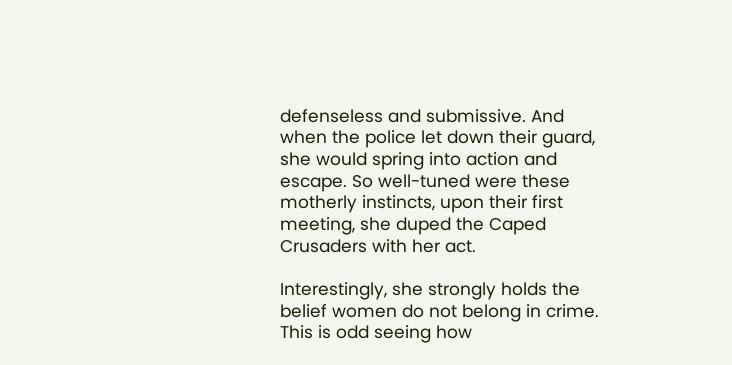defenseless and submissive. And when the police let down their guard, she would spring into action and escape. So well-tuned were these motherly instincts, upon their first meeting, she duped the Caped Crusaders with her act.

Interestingly, she strongly holds the belief women do not belong in crime. This is odd seeing how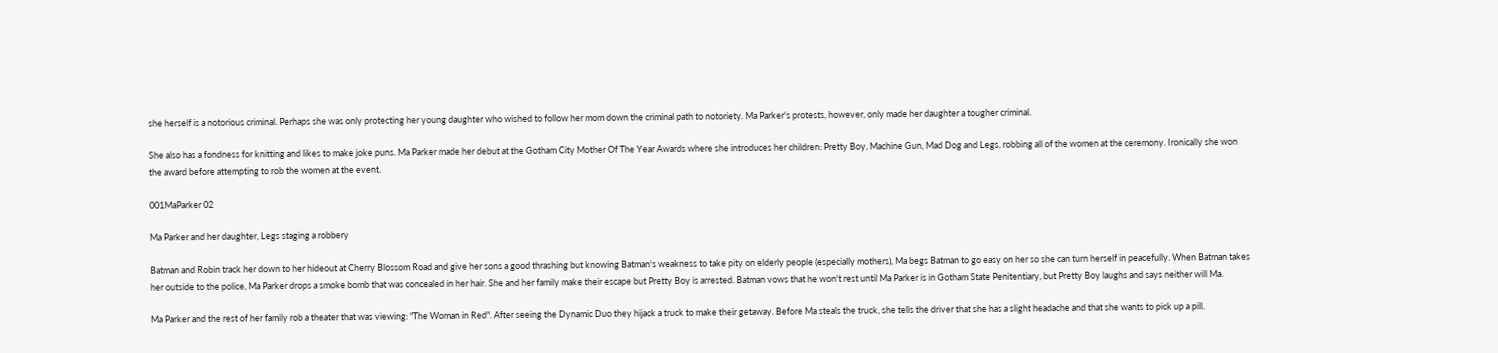she herself is a notorious criminal. Perhaps she was only protecting her young daughter who wished to follow her mom down the criminal path to notoriety. Ma Parker's protests, however, only made her daughter a tougher criminal.

She also has a fondness for knitting and likes to make joke puns. Ma Parker made her debut at the Gotham City Mother Of The Year Awards where she introduces her children: Pretty Boy, Machine Gun, Mad Dog and Legs, robbing all of the women at the ceremony. Ironically she won the award before attempting to rob the women at the event.

001MaParker 02

Ma Parker and her daughter, Legs staging a robbery

Batman and Robin track her down to her hideout at Cherry Blossom Road and give her sons a good thrashing but knowing Batman's weakness to take pity on elderly people (especially mothers), Ma begs Batman to go easy on her so she can turn herself in peacefully. When Batman takes her outside to the police, Ma Parker drops a smoke bomb that was concealed in her hair. She and her family make their escape but Pretty Boy is arrested. Batman vows that he won't rest until Ma Parker is in Gotham State Penitentiary, but Pretty Boy laughs and says neither will Ma.

Ma Parker and the rest of her family rob a theater that was viewing: "The Woman in Red". After seeing the Dynamic Duo they hijack a truck to make their getaway. Before Ma steals the truck, she tells the driver that she has a slight headache and that she wants to pick up a pill.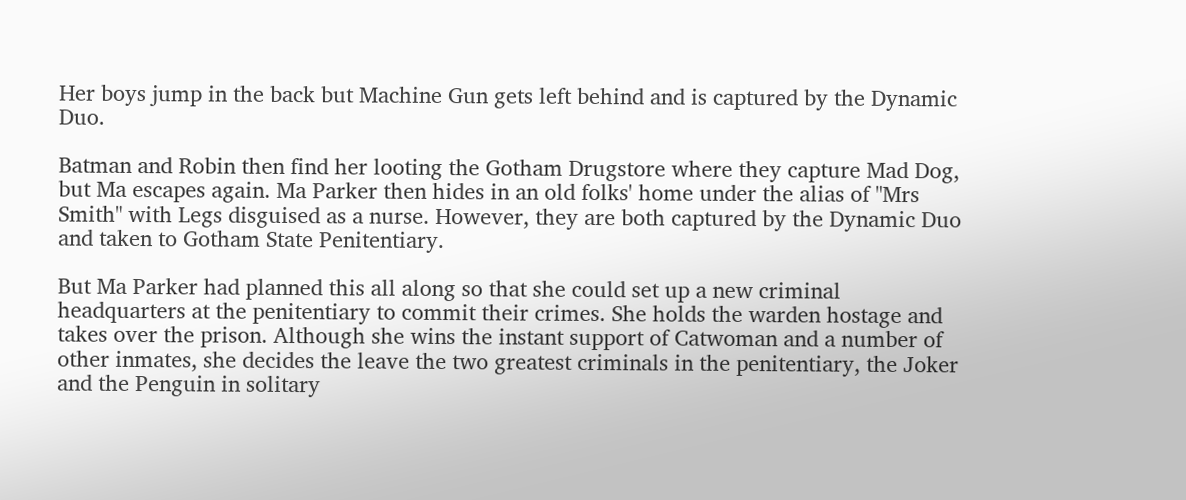Her boys jump in the back but Machine Gun gets left behind and is captured by the Dynamic Duo.

Batman and Robin then find her looting the Gotham Drugstore where they capture Mad Dog, but Ma escapes again. Ma Parker then hides in an old folks' home under the alias of "Mrs Smith" with Legs disguised as a nurse. However, they are both captured by the Dynamic Duo and taken to Gotham State Penitentiary.

But Ma Parker had planned this all along so that she could set up a new criminal headquarters at the penitentiary to commit their crimes. She holds the warden hostage and takes over the prison. Although she wins the instant support of Catwoman and a number of other inmates, she decides the leave the two greatest criminals in the penitentiary, the Joker and the Penguin in solitary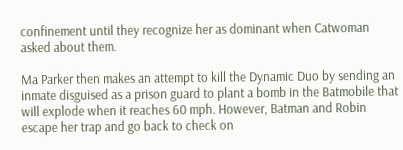confinement until they recognize her as dominant when Catwoman asked about them.

Ma Parker then makes an attempt to kill the Dynamic Duo by sending an inmate disguised as a prison guard to plant a bomb in the Batmobile that will explode when it reaches 60 mph. However, Batman and Robin escape her trap and go back to check on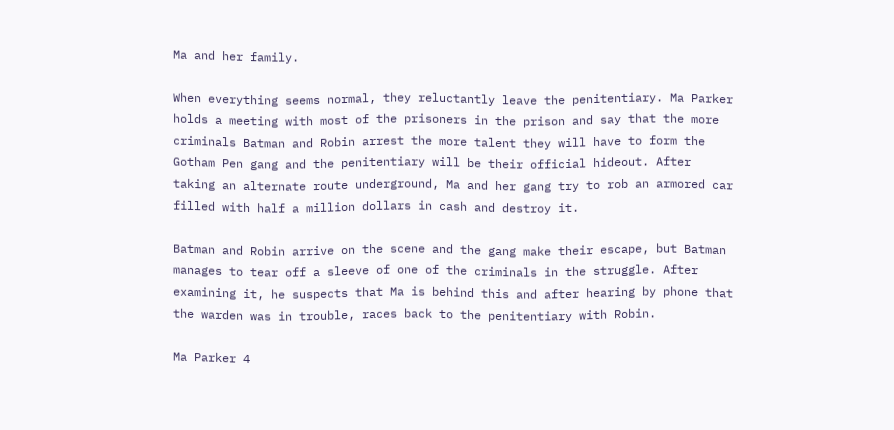Ma and her family.

When everything seems normal, they reluctantly leave the penitentiary. Ma Parker holds a meeting with most of the prisoners in the prison and say that the more criminals Batman and Robin arrest the more talent they will have to form the Gotham Pen gang and the penitentiary will be their official hideout. After taking an alternate route underground, Ma and her gang try to rob an armored car filled with half a million dollars in cash and destroy it.

Batman and Robin arrive on the scene and the gang make their escape, but Batman manages to tear off a sleeve of one of the criminals in the struggle. After examining it, he suspects that Ma is behind this and after hearing by phone that the warden was in trouble, races back to the penitentiary with Robin.

Ma Parker 4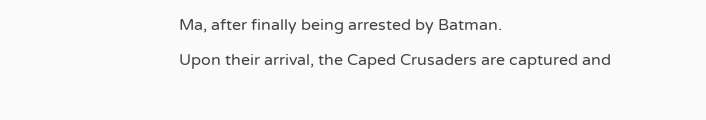Ma, after finally being arrested by Batman.

Upon their arrival, the Caped Crusaders are captured and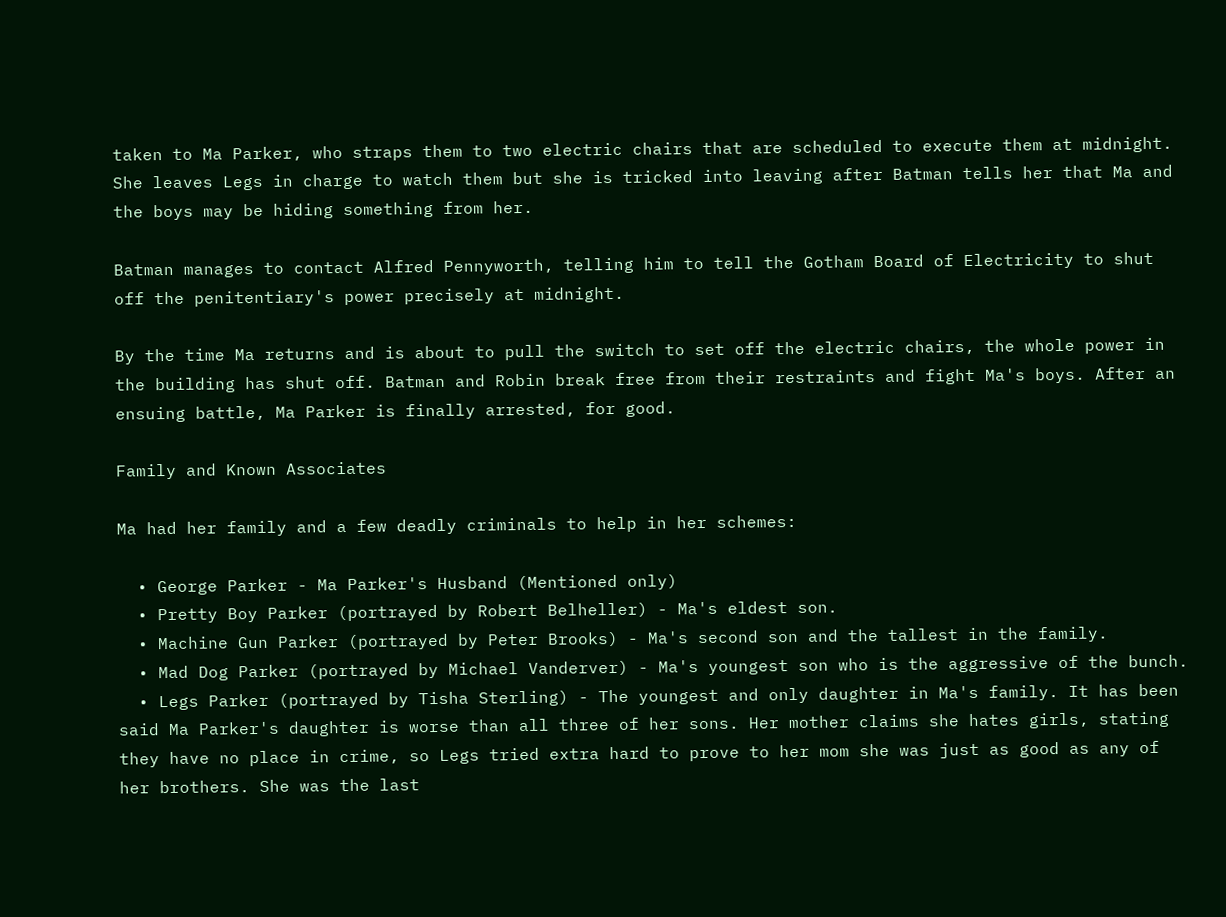taken to Ma Parker, who straps them to two electric chairs that are scheduled to execute them at midnight. She leaves Legs in charge to watch them but she is tricked into leaving after Batman tells her that Ma and the boys may be hiding something from her.

Batman manages to contact Alfred Pennyworth, telling him to tell the Gotham Board of Electricity to shut off the penitentiary's power precisely at midnight.

By the time Ma returns and is about to pull the switch to set off the electric chairs, the whole power in the building has shut off. Batman and Robin break free from their restraints and fight Ma's boys. After an ensuing battle, Ma Parker is finally arrested, for good.

Family and Known Associates

Ma had her family and a few deadly criminals to help in her schemes:

  • George Parker - Ma Parker's Husband (Mentioned only)
  • Pretty Boy Parker (portrayed by Robert Belheller) - Ma's eldest son.
  • Machine Gun Parker (portrayed by Peter Brooks) - Ma's second son and the tallest in the family.
  • Mad Dog Parker (portrayed by Michael Vanderver) - Ma's youngest son who is the aggressive of the bunch.
  • Legs Parker (portrayed by Tisha Sterling) - The youngest and only daughter in Ma's family. It has been said Ma Parker's daughter is worse than all three of her sons. Her mother claims she hates girls, stating they have no place in crime, so Legs tried extra hard to prove to her mom she was just as good as any of her brothers. She was the last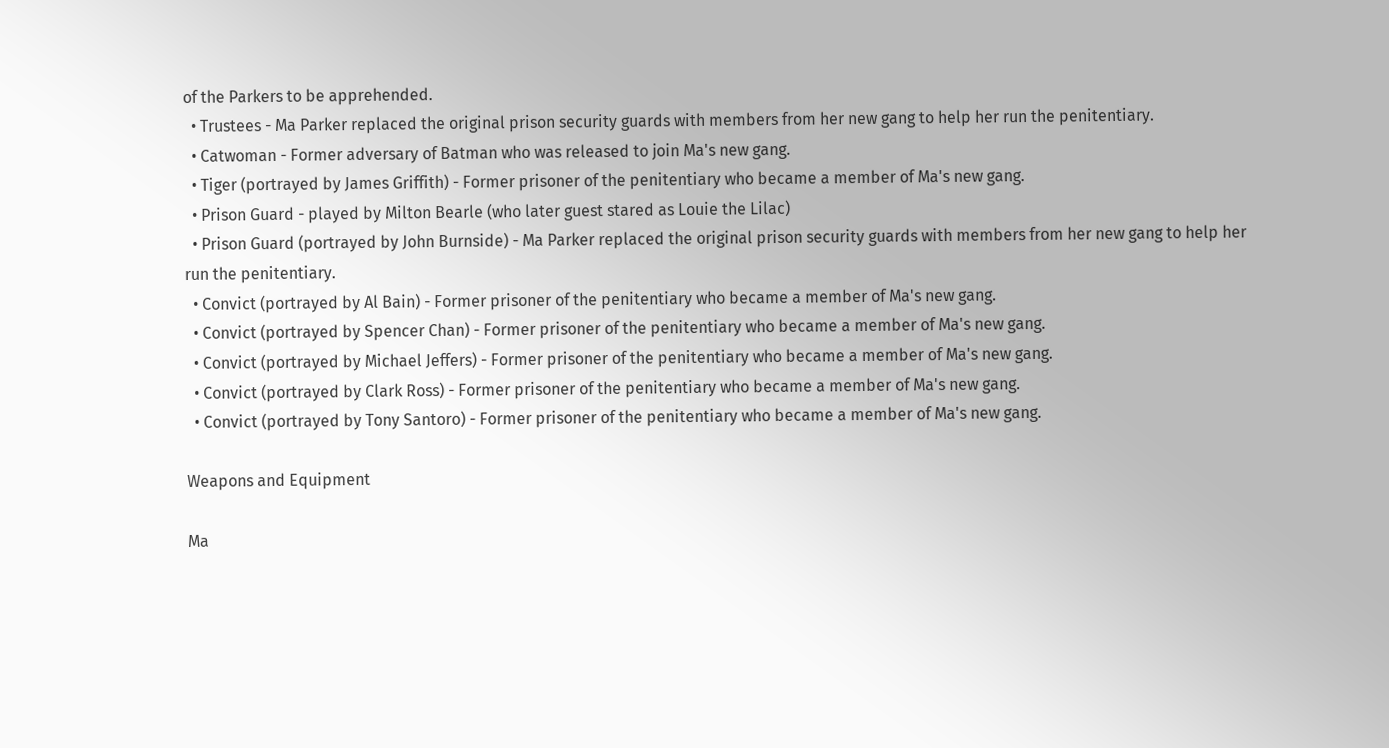of the Parkers to be apprehended.
  • Trustees - Ma Parker replaced the original prison security guards with members from her new gang to help her run the penitentiary.
  • Catwoman - Former adversary of Batman who was released to join Ma's new gang.
  • Tiger (portrayed by James Griffith) - Former prisoner of the penitentiary who became a member of Ma's new gang.
  • Prison Guard - played by Milton Bearle (who later guest stared as Louie the Lilac)
  • Prison Guard (portrayed by John Burnside) - Ma Parker replaced the original prison security guards with members from her new gang to help her run the penitentiary.
  • Convict (portrayed by Al Bain) - Former prisoner of the penitentiary who became a member of Ma's new gang.
  • Convict (portrayed by Spencer Chan) - Former prisoner of the penitentiary who became a member of Ma's new gang.
  • Convict (portrayed by Michael Jeffers) - Former prisoner of the penitentiary who became a member of Ma's new gang.
  • Convict (portrayed by Clark Ross) - Former prisoner of the penitentiary who became a member of Ma's new gang.
  • Convict (portrayed by Tony Santoro) - Former prisoner of the penitentiary who became a member of Ma's new gang.

Weapons and Equipment

Ma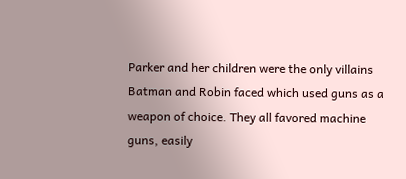Parker and her children were the only villains Batman and Robin faced which used guns as a weapon of choice. They all favored machine guns, easily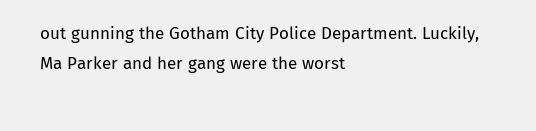out gunning the Gotham City Police Department. Luckily, Ma Parker and her gang were the worst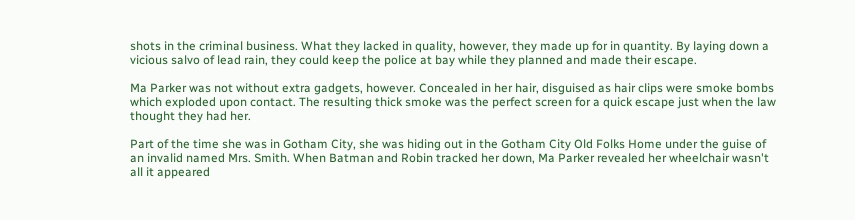shots in the criminal business. What they lacked in quality, however, they made up for in quantity. By laying down a vicious salvo of lead rain, they could keep the police at bay while they planned and made their escape.

Ma Parker was not without extra gadgets, however. Concealed in her hair, disguised as hair clips were smoke bombs which exploded upon contact. The resulting thick smoke was the perfect screen for a quick escape just when the law thought they had her.

Part of the time she was in Gotham City, she was hiding out in the Gotham City Old Folks Home under the guise of an invalid named Mrs. Smith. When Batman and Robin tracked her down, Ma Parker revealed her wheelchair wasn't all it appeared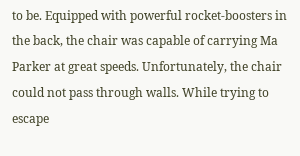to be. Equipped with powerful rocket-boosters in the back, the chair was capable of carrying Ma Parker at great speeds. Unfortunately, the chair could not pass through walls. While trying to escape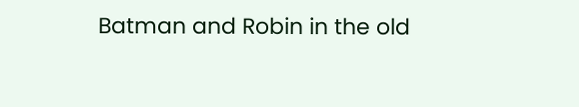Batman and Robin in the old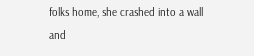folks home, she crashed into a wall and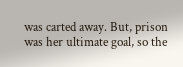was carted away. But, prison was her ultimate goal, so the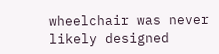wheelchair was never likely designed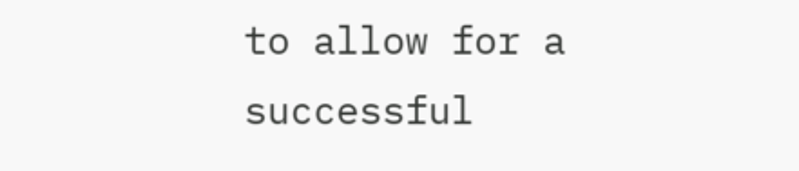to allow for a successful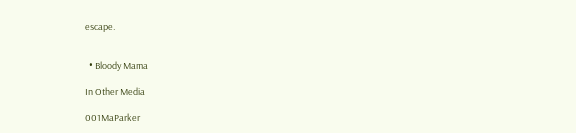escape.


  • Bloody Mama

In Other Media

001MaParker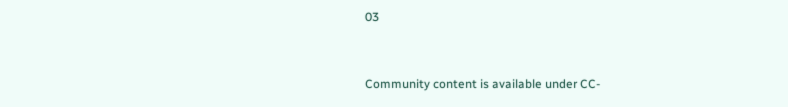03


Community content is available under CC-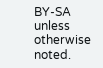BY-SA unless otherwise noted.